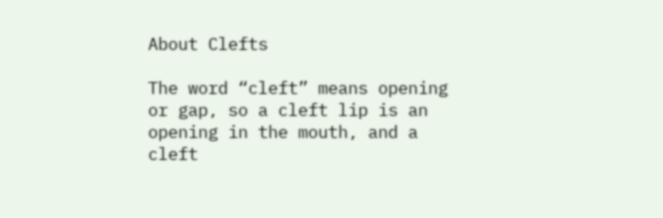About Clefts

The word “cleft” means opening or gap, so a cleft lip is an opening in the mouth, and a cleft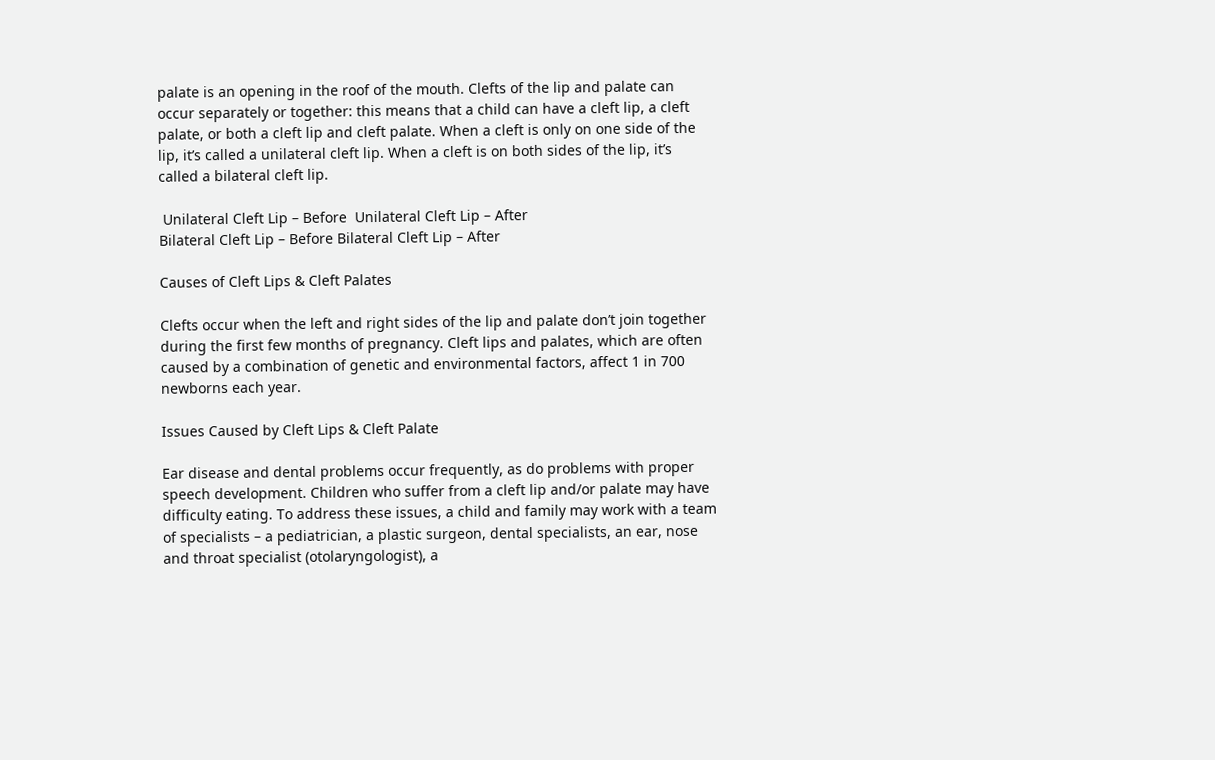palate is an opening in the roof of the mouth. Clefts of the lip and palate can occur separately or together: this means that a child can have a cleft lip, a cleft palate, or both a cleft lip and cleft palate. When a cleft is only on one side of the lip, it’s called a unilateral cleft lip. When a cleft is on both sides of the lip, it’s called a bilateral cleft lip.

 Unilateral Cleft Lip – Before  Unilateral Cleft Lip – After
Bilateral Cleft Lip – Before Bilateral Cleft Lip – After

Causes of Cleft Lips & Cleft Palates

Clefts occur when the left and right sides of the lip and palate don’t join together during the first few months of pregnancy. Cleft lips and palates, which are often caused by a combination of genetic and environmental factors, affect 1 in 700 newborns each year.

Issues Caused by Cleft Lips & Cleft Palate

Ear disease and dental problems occur frequently, as do problems with proper speech development. Children who suffer from a cleft lip and/or palate may have difficulty eating. To address these issues, a child and family may work with a team of specialists – a pediatrician, a plastic surgeon, dental specialists, an ear, nose and throat specialist (otolaryngologist), a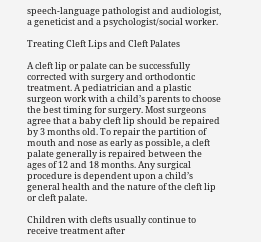speech-language pathologist and audiologist, a geneticist and a psychologist/social worker.

Treating Cleft Lips and Cleft Palates

A cleft lip or palate can be successfully corrected with surgery and orthodontic treatment. A pediatrician and a plastic surgeon work with a child’s parents to choose the best timing for surgery. Most surgeons agree that a baby cleft lip should be repaired by 3 months old. To repair the partition of mouth and nose as early as possible, a cleft palate generally is repaired between the ages of 12 and 18 months. Any surgical procedure is dependent upon a child’s general health and the nature of the cleft lip or cleft palate.

Children with clefts usually continue to receive treatment after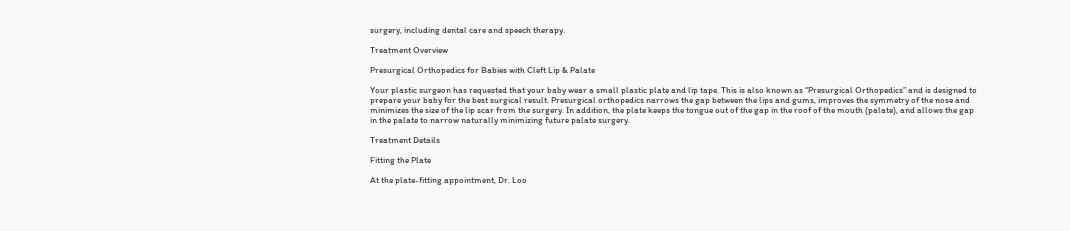surgery, including dental care and speech therapy.

Treatment Overview

Presurgical Orthopedics for Babies with Cleft Lip & Palate

Your plastic surgeon has requested that your baby wear a small plastic plate and lip tape. This is also known as “Presurgical Orthopedics” and is designed to prepare your baby for the best surgical result. Presurgical orthopedics narrows the gap between the lips and gums, improves the symmetry of the nose and minimizes the size of the lip scar from the surgery. In addition, the plate keeps the tongue out of the gap in the roof of the mouth (palate), and allows the gap in the palate to narrow naturally minimizing future palate surgery.

Treatment Details

Fitting the Plate

At the plate-fitting appointment, Dr. Loo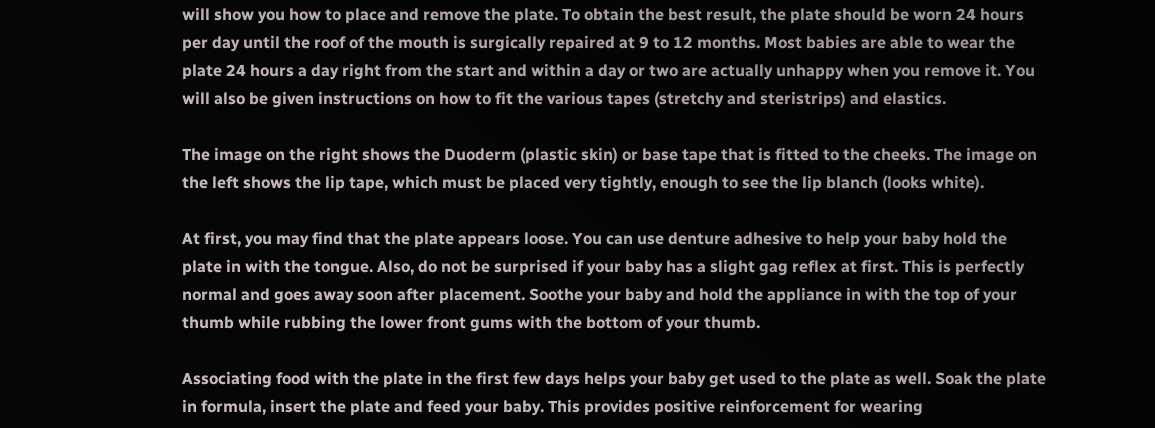will show you how to place and remove the plate. To obtain the best result, the plate should be worn 24 hours per day until the roof of the mouth is surgically repaired at 9 to 12 months. Most babies are able to wear the plate 24 hours a day right from the start and within a day or two are actually unhappy when you remove it. You will also be given instructions on how to fit the various tapes (stretchy and steristrips) and elastics.

The image on the right shows the Duoderm (plastic skin) or base tape that is fitted to the cheeks. The image on the left shows the lip tape, which must be placed very tightly, enough to see the lip blanch (looks white).

At first, you may find that the plate appears loose. You can use denture adhesive to help your baby hold the plate in with the tongue. Also, do not be surprised if your baby has a slight gag reflex at first. This is perfectly normal and goes away soon after placement. Soothe your baby and hold the appliance in with the top of your thumb while rubbing the lower front gums with the bottom of your thumb.

Associating food with the plate in the first few days helps your baby get used to the plate as well. Soak the plate in formula, insert the plate and feed your baby. This provides positive reinforcement for wearing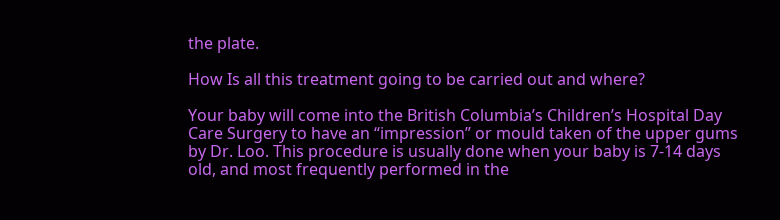the plate.

How Is all this treatment going to be carried out and where?

Your baby will come into the British Columbia’s Children’s Hospital Day Care Surgery to have an “impression” or mould taken of the upper gums by Dr. Loo. This procedure is usually done when your baby is 7-14 days old, and most frequently performed in the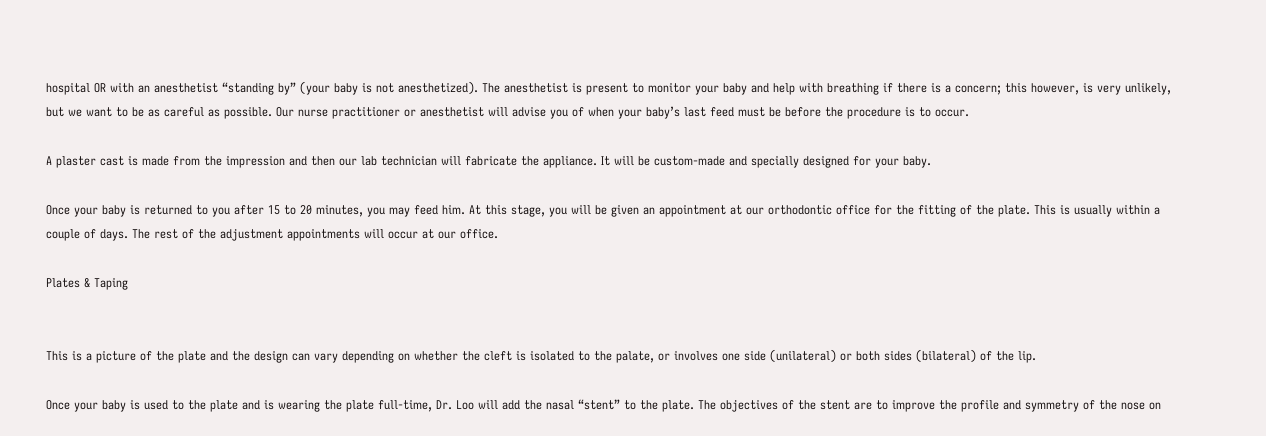hospital OR with an anesthetist “standing by” (your baby is not anesthetized). The anesthetist is present to monitor your baby and help with breathing if there is a concern; this however, is very unlikely, but we want to be as careful as possible. Our nurse practitioner or anesthetist will advise you of when your baby’s last feed must be before the procedure is to occur.

A plaster cast is made from the impression and then our lab technician will fabricate the appliance. It will be custom-made and specially designed for your baby.

Once your baby is returned to you after 15 to 20 minutes, you may feed him. At this stage, you will be given an appointment at our orthodontic office for the fitting of the plate. This is usually within a couple of days. The rest of the adjustment appointments will occur at our office.

Plates & Taping


This is a picture of the plate and the design can vary depending on whether the cleft is isolated to the palate, or involves one side (unilateral) or both sides (bilateral) of the lip.

Once your baby is used to the plate and is wearing the plate full-time, Dr. Loo will add the nasal “stent” to the plate. The objectives of the stent are to improve the profile and symmetry of the nose on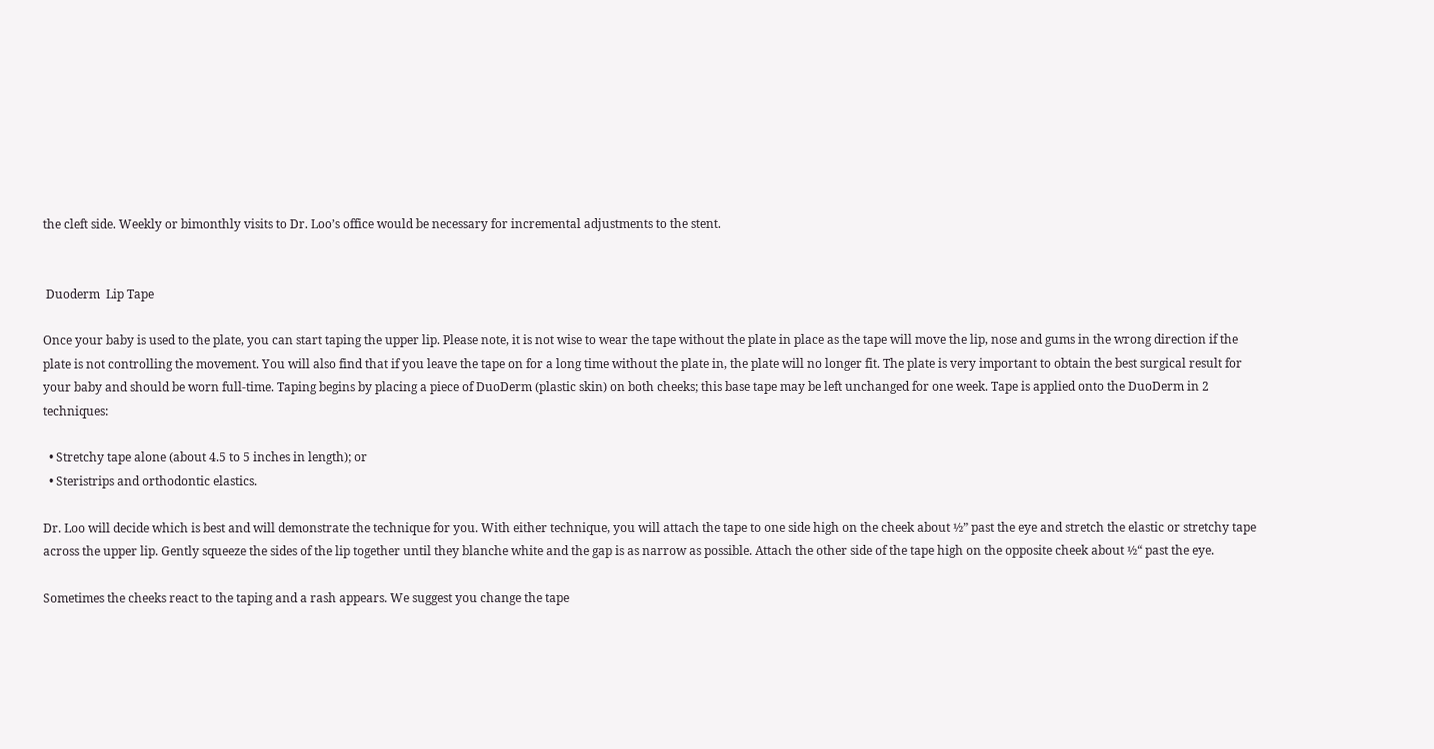the cleft side. Weekly or bimonthly visits to Dr. Loo’s office would be necessary for incremental adjustments to the stent.


 Duoderm  Lip Tape

Once your baby is used to the plate, you can start taping the upper lip. Please note, it is not wise to wear the tape without the plate in place as the tape will move the lip, nose and gums in the wrong direction if the plate is not controlling the movement. You will also find that if you leave the tape on for a long time without the plate in, the plate will no longer fit. The plate is very important to obtain the best surgical result for your baby and should be worn full-time. Taping begins by placing a piece of DuoDerm (plastic skin) on both cheeks; this base tape may be left unchanged for one week. Tape is applied onto the DuoDerm in 2 techniques:

  • Stretchy tape alone (about 4.5 to 5 inches in length); or
  • Steristrips and orthodontic elastics.

Dr. Loo will decide which is best and will demonstrate the technique for you. With either technique, you will attach the tape to one side high on the cheek about ½” past the eye and stretch the elastic or stretchy tape across the upper lip. Gently squeeze the sides of the lip together until they blanche white and the gap is as narrow as possible. Attach the other side of the tape high on the opposite cheek about ½“ past the eye.

Sometimes the cheeks react to the taping and a rash appears. We suggest you change the tape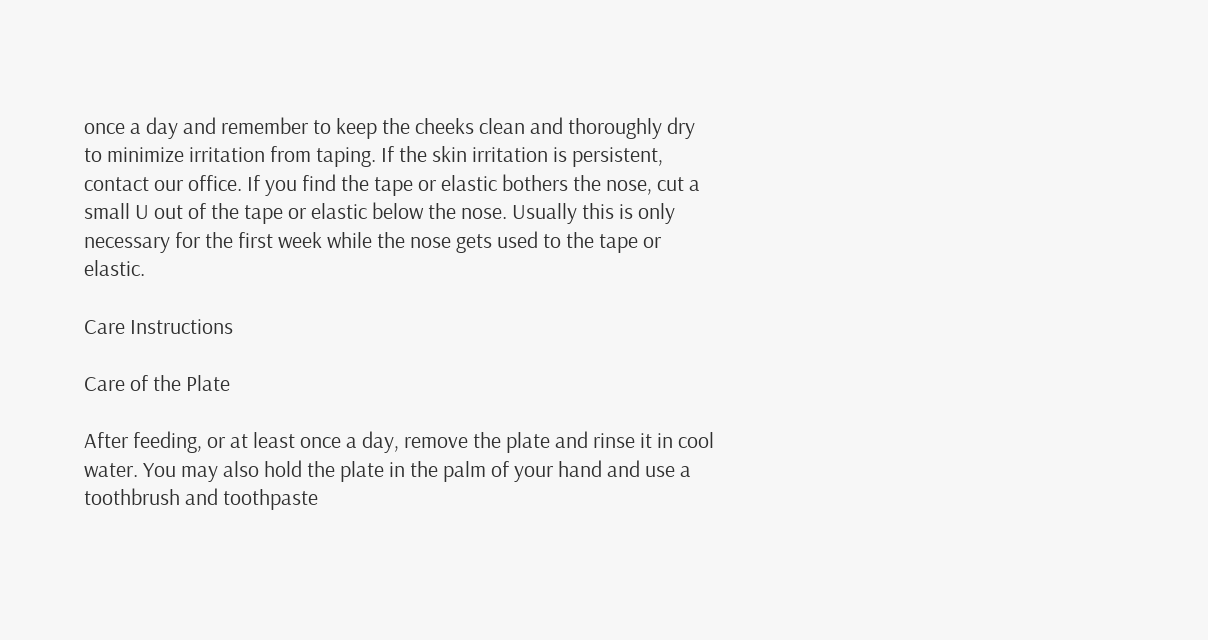once a day and remember to keep the cheeks clean and thoroughly dry to minimize irritation from taping. If the skin irritation is persistent, contact our office. If you find the tape or elastic bothers the nose, cut a small U out of the tape or elastic below the nose. Usually this is only necessary for the first week while the nose gets used to the tape or elastic.

Care Instructions

Care of the Plate

After feeding, or at least once a day, remove the plate and rinse it in cool water. You may also hold the plate in the palm of your hand and use a toothbrush and toothpaste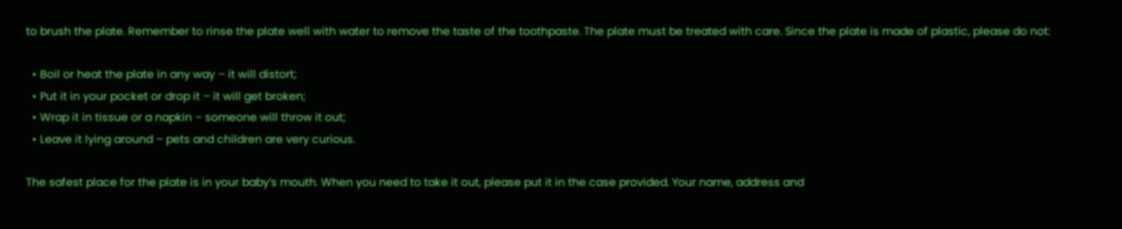to brush the plate. Remember to rinse the plate well with water to remove the taste of the toothpaste. The plate must be treated with care. Since the plate is made of plastic, please do not:

  • Boil or heat the plate in any way – it will distort;
  • Put it in your pocket or drop it – it will get broken;
  • Wrap it in tissue or a napkin – someone will throw it out;
  • Leave it lying around – pets and children are very curious.

The safest place for the plate is in your baby’s mouth. When you need to take it out, please put it in the case provided. Your name, address and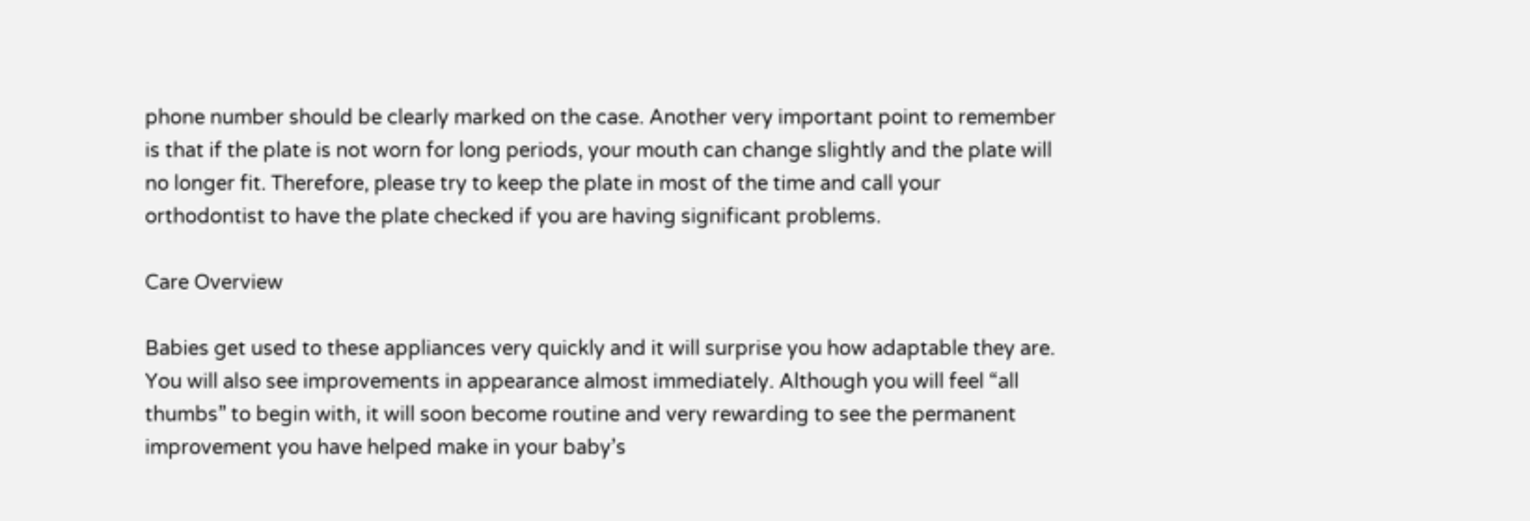phone number should be clearly marked on the case. Another very important point to remember is that if the plate is not worn for long periods, your mouth can change slightly and the plate will no longer fit. Therefore, please try to keep the plate in most of the time and call your orthodontist to have the plate checked if you are having significant problems.

Care Overview

Babies get used to these appliances very quickly and it will surprise you how adaptable they are. You will also see improvements in appearance almost immediately. Although you will feel “all thumbs” to begin with, it will soon become routine and very rewarding to see the permanent improvement you have helped make in your baby’s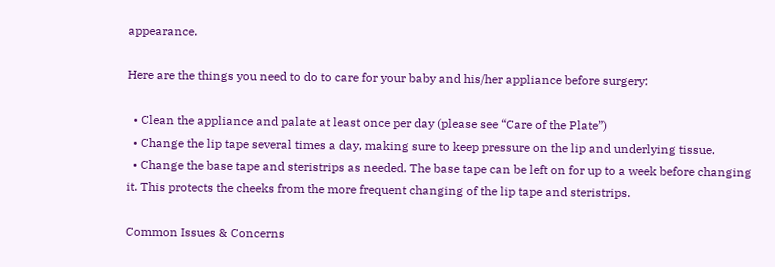appearance.

Here are the things you need to do to care for your baby and his/her appliance before surgery:

  • Clean the appliance and palate at least once per day (please see “Care of the Plate”)
  • Change the lip tape several times a day, making sure to keep pressure on the lip and underlying tissue.
  • Change the base tape and steristrips as needed. The base tape can be left on for up to a week before changing it. This protects the cheeks from the more frequent changing of the lip tape and steristrips.

Common Issues & Concerns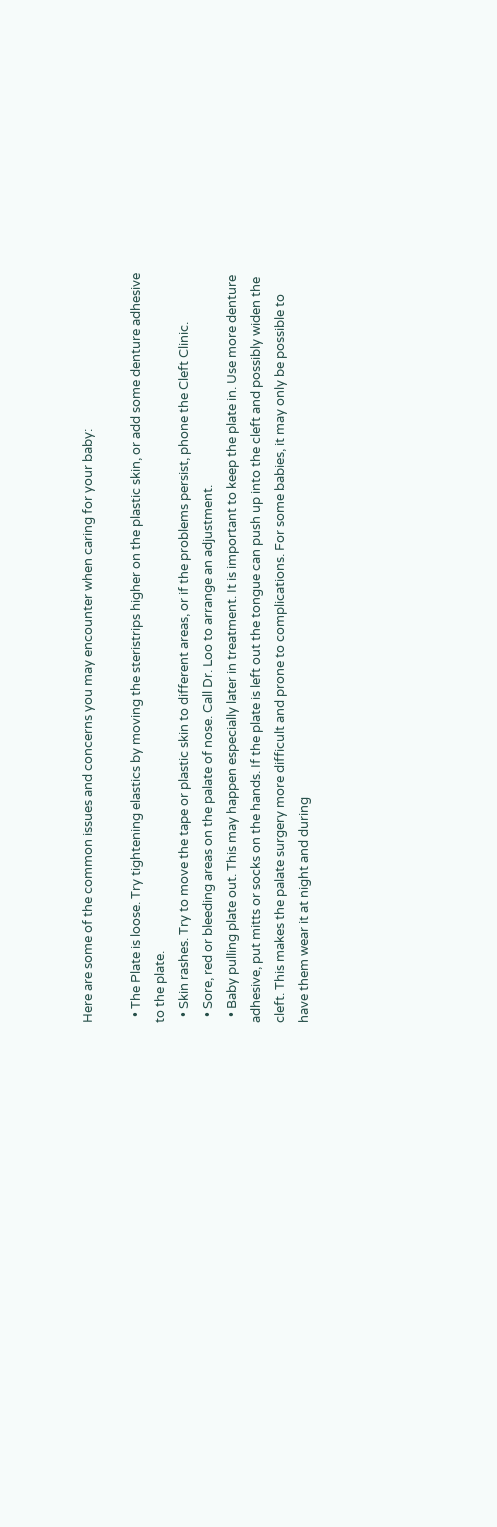Here are some of the common issues and concerns you may encounter when caring for your baby:

  • The Plate is loose. Try tightening elastics by moving the steristrips higher on the plastic skin, or add some denture adhesive to the plate.
  • Skin rashes. Try to move the tape or plastic skin to different areas, or if the problems persist, phone the Cleft Clinic.
  • Sore, red or bleeding areas on the palate of nose. Call Dr. Loo to arrange an adjustment.
  • Baby pulling plate out. This may happen especially later in treatment. It is important to keep the plate in. Use more denture adhesive, put mitts or socks on the hands. If the plate is left out the tongue can push up into the cleft and possibly widen the cleft. This makes the palate surgery more difficult and prone to complications. For some babies, it may only be possible to have them wear it at night and during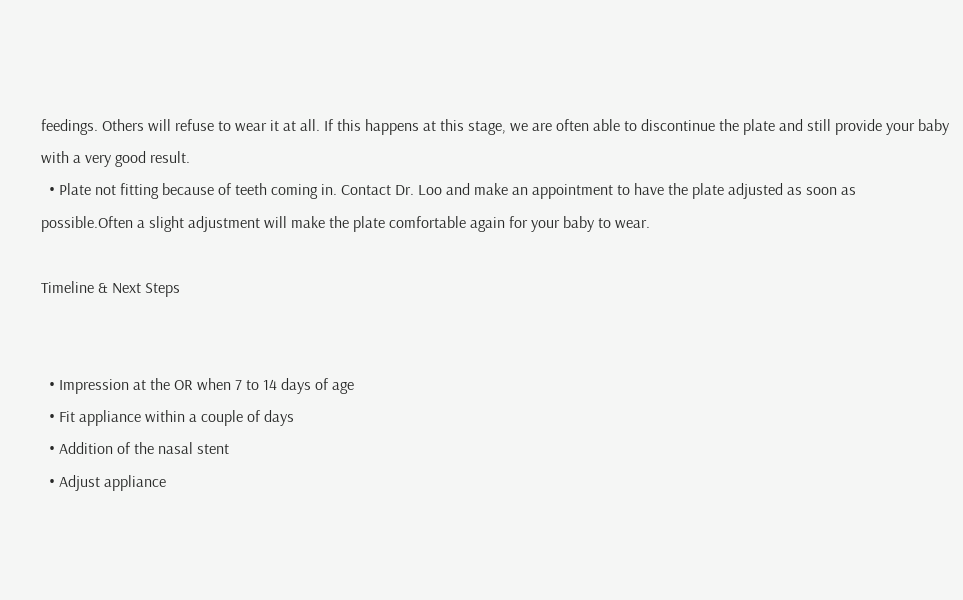feedings. Others will refuse to wear it at all. If this happens at this stage, we are often able to discontinue the plate and still provide your baby with a very good result.
  • Plate not fitting because of teeth coming in. Contact Dr. Loo and make an appointment to have the plate adjusted as soon as possible.Often a slight adjustment will make the plate comfortable again for your baby to wear.

Timeline & Next Steps


  • Impression at the OR when 7 to 14 days of age
  • Fit appliance within a couple of days
  • Addition of the nasal stent
  • Adjust appliance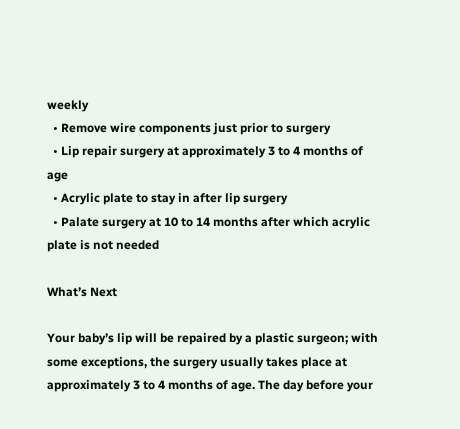weekly
  • Remove wire components just prior to surgery
  • Lip repair surgery at approximately 3 to 4 months of age
  • Acrylic plate to stay in after lip surgery
  • Palate surgery at 10 to 14 months after which acrylic plate is not needed

What’s Next

Your baby’s lip will be repaired by a plastic surgeon; with some exceptions, the surgery usually takes place at approximately 3 to 4 months of age. The day before your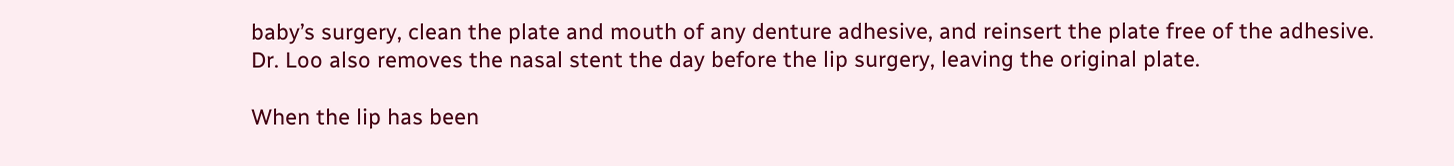baby’s surgery, clean the plate and mouth of any denture adhesive, and reinsert the plate free of the adhesive. Dr. Loo also removes the nasal stent the day before the lip surgery, leaving the original plate.

When the lip has been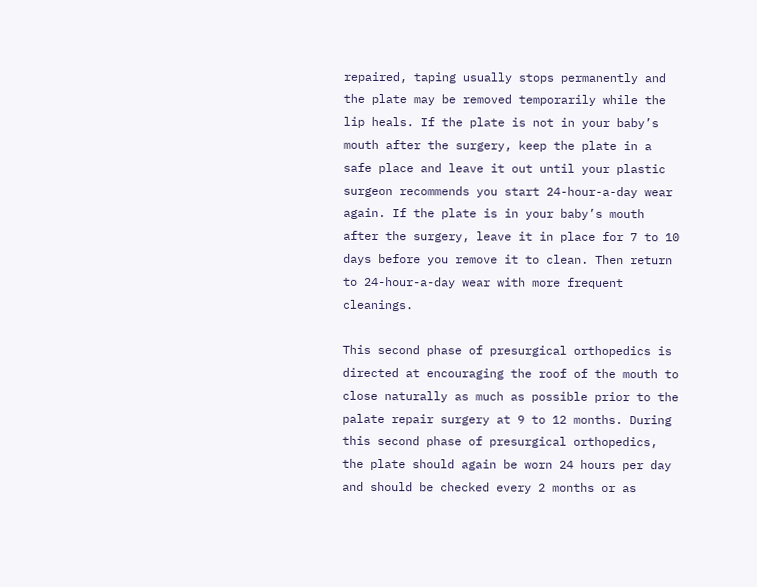repaired, taping usually stops permanently and the plate may be removed temporarily while the lip heals. If the plate is not in your baby’s mouth after the surgery, keep the plate in a safe place and leave it out until your plastic surgeon recommends you start 24-hour-a-day wear again. If the plate is in your baby’s mouth after the surgery, leave it in place for 7 to 10 days before you remove it to clean. Then return to 24-hour-a-day wear with more frequent cleanings.

This second phase of presurgical orthopedics is directed at encouraging the roof of the mouth to close naturally as much as possible prior to the palate repair surgery at 9 to 12 months. During this second phase of presurgical orthopedics, the plate should again be worn 24 hours per day and should be checked every 2 months or as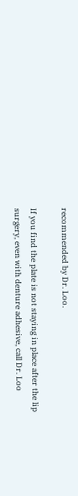recommended by Dr. Loo.

If you find the plate is not staying in place after the lip surgery, even with denture adhesive, call Dr. Loo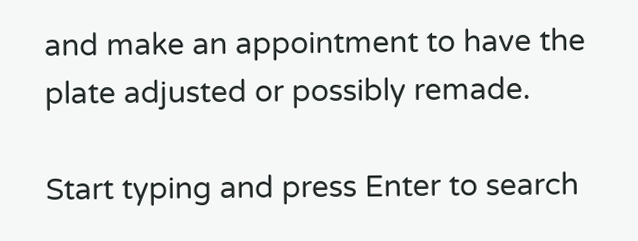and make an appointment to have the plate adjusted or possibly remade.

Start typing and press Enter to search